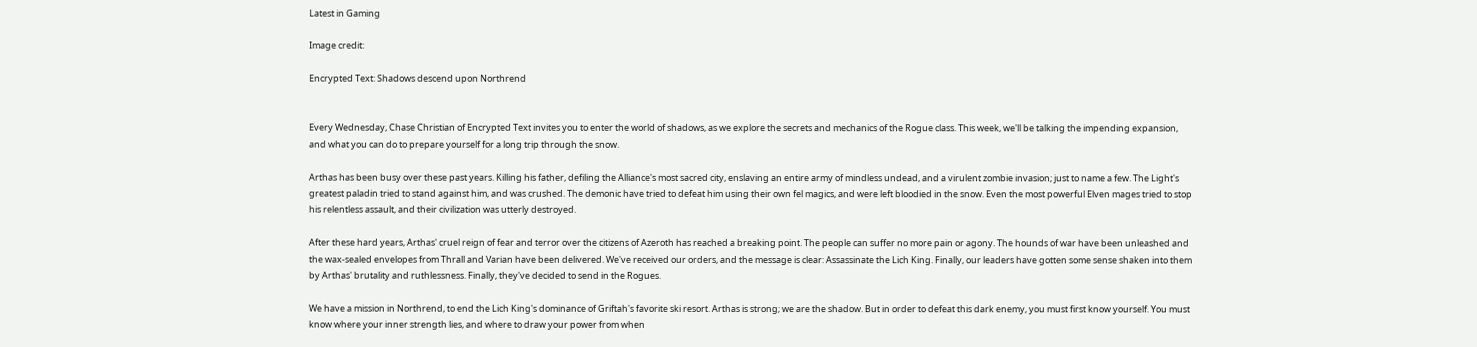Latest in Gaming

Image credit:

Encrypted Text: Shadows descend upon Northrend


Every Wednesday, Chase Christian of Encrypted Text invites you to enter the world of shadows, as we explore the secrets and mechanics of the Rogue class. This week, we'll be talking the impending expansion, and what you can do to prepare yourself for a long trip through the snow.

Arthas has been busy over these past years. Killing his father, defiling the Alliance's most sacred city, enslaving an entire army of mindless undead, and a virulent zombie invasion; just to name a few. The Light's greatest paladin tried to stand against him, and was crushed. The demonic have tried to defeat him using their own fel magics, and were left bloodied in the snow. Even the most powerful Elven mages tried to stop his relentless assault, and their civilization was utterly destroyed.

After these hard years, Arthas' cruel reign of fear and terror over the citizens of Azeroth has reached a breaking point. The people can suffer no more pain or agony. The hounds of war have been unleashed and the wax-sealed envelopes from Thrall and Varian have been delivered. We've received our orders, and the message is clear: Assassinate the Lich King. Finally, our leaders have gotten some sense shaken into them by Arthas' brutality and ruthlessness. Finally, they've decided to send in the Rogues.

We have a mission in Northrend, to end the Lich King's dominance of Griftah's favorite ski resort. Arthas is strong; we are the shadow. But in order to defeat this dark enemy, you must first know yourself. You must know where your inner strength lies, and where to draw your power from when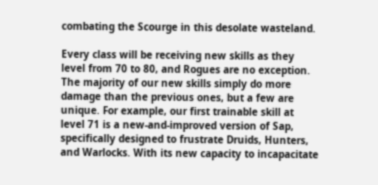combating the Scourge in this desolate wasteland.

Every class will be receiving new skills as they level from 70 to 80, and Rogues are no exception. The majority of our new skills simply do more damage than the previous ones, but a few are unique. For example, our first trainable skill at level 71 is a new-and-improved version of Sap, specifically designed to frustrate Druids, Hunters, and Warlocks. With its new capacity to incapacitate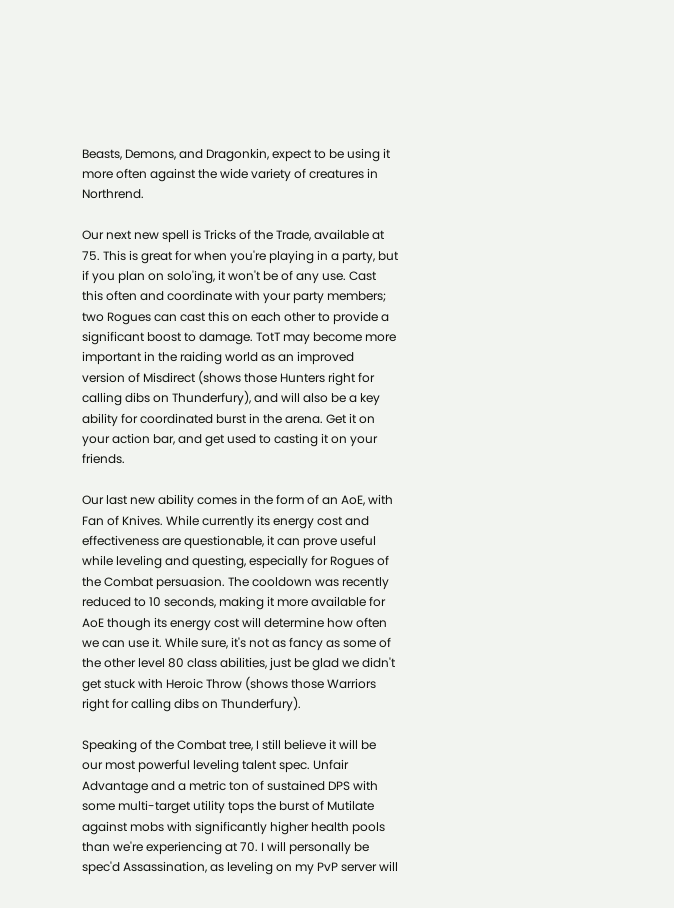Beasts, Demons, and Dragonkin, expect to be using it more often against the wide variety of creatures in Northrend.

Our next new spell is Tricks of the Trade, available at 75. This is great for when you're playing in a party, but if you plan on solo'ing, it won't be of any use. Cast this often and coordinate with your party members; two Rogues can cast this on each other to provide a significant boost to damage. TotT may become more important in the raiding world as an improved version of Misdirect (shows those Hunters right for calling dibs on Thunderfury), and will also be a key ability for coordinated burst in the arena. Get it on your action bar, and get used to casting it on your friends.

Our last new ability comes in the form of an AoE, with Fan of Knives. While currently its energy cost and effectiveness are questionable, it can prove useful while leveling and questing, especially for Rogues of the Combat persuasion. The cooldown was recently reduced to 10 seconds, making it more available for AoE though its energy cost will determine how often we can use it. While sure, it's not as fancy as some of the other level 80 class abilities, just be glad we didn't get stuck with Heroic Throw (shows those Warriors right for calling dibs on Thunderfury).

Speaking of the Combat tree, I still believe it will be our most powerful leveling talent spec. Unfair Advantage and a metric ton of sustained DPS with some multi-target utility tops the burst of Mutilate against mobs with significantly higher health pools than we're experiencing at 70. I will personally be spec'd Assassination, as leveling on my PvP server will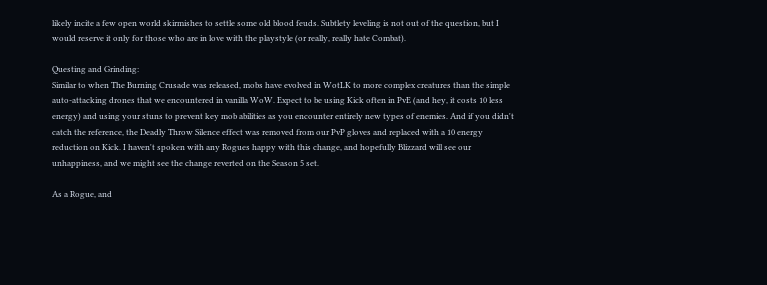likely incite a few open world skirmishes to settle some old blood feuds. Subtlety leveling is not out of the question, but I would reserve it only for those who are in love with the playstyle (or really, really hate Combat).

Questing and Grinding:
Similar to when The Burning Crusade was released, mobs have evolved in WotLK to more complex creatures than the simple auto-attacking drones that we encountered in vanilla WoW. Expect to be using Kick often in PvE (and hey, it costs 10 less energy) and using your stuns to prevent key mob abilities as you encounter entirely new types of enemies. And if you didn't catch the reference, the Deadly Throw Silence effect was removed from our PvP gloves and replaced with a 10 energy reduction on Kick. I haven't spoken with any Rogues happy with this change, and hopefully Blizzard will see our unhappiness, and we might see the change reverted on the Season 5 set.

As a Rogue, and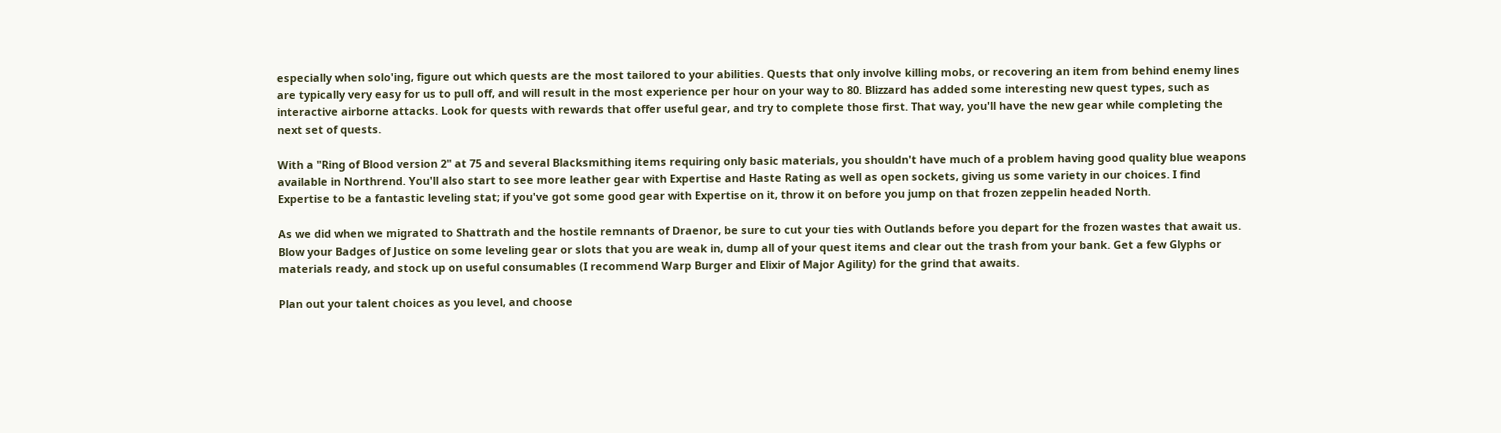especially when solo'ing, figure out which quests are the most tailored to your abilities. Quests that only involve killing mobs, or recovering an item from behind enemy lines are typically very easy for us to pull off, and will result in the most experience per hour on your way to 80. Blizzard has added some interesting new quest types, such as interactive airborne attacks. Look for quests with rewards that offer useful gear, and try to complete those first. That way, you'll have the new gear while completing the next set of quests.

With a "Ring of Blood version 2" at 75 and several Blacksmithing items requiring only basic materials, you shouldn't have much of a problem having good quality blue weapons available in Northrend. You'll also start to see more leather gear with Expertise and Haste Rating as well as open sockets, giving us some variety in our choices. I find Expertise to be a fantastic leveling stat; if you've got some good gear with Expertise on it, throw it on before you jump on that frozen zeppelin headed North.

As we did when we migrated to Shattrath and the hostile remnants of Draenor, be sure to cut your ties with Outlands before you depart for the frozen wastes that await us. Blow your Badges of Justice on some leveling gear or slots that you are weak in, dump all of your quest items and clear out the trash from your bank. Get a few Glyphs or materials ready, and stock up on useful consumables (I recommend Warp Burger and Elixir of Major Agility) for the grind that awaits.

Plan out your talent choices as you level, and choose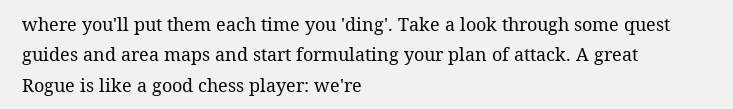where you'll put them each time you 'ding'. Take a look through some quest guides and area maps and start formulating your plan of attack. A great Rogue is like a good chess player: we're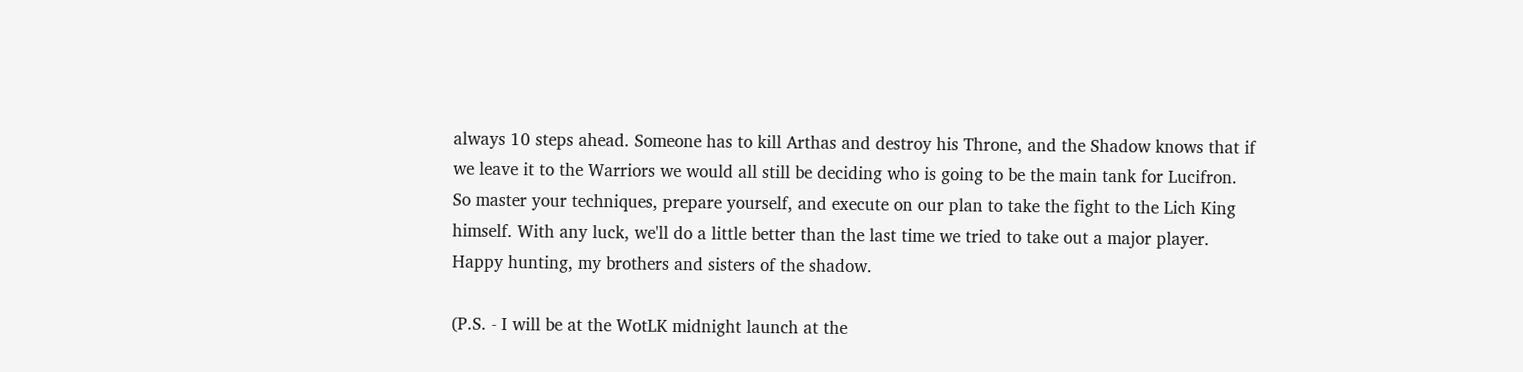always 10 steps ahead. Someone has to kill Arthas and destroy his Throne, and the Shadow knows that if we leave it to the Warriors we would all still be deciding who is going to be the main tank for Lucifron. So master your techniques, prepare yourself, and execute on our plan to take the fight to the Lich King himself. With any luck, we'll do a little better than the last time we tried to take out a major player. Happy hunting, my brothers and sisters of the shadow.

(P.S. - I will be at the WotLK midnight launch at the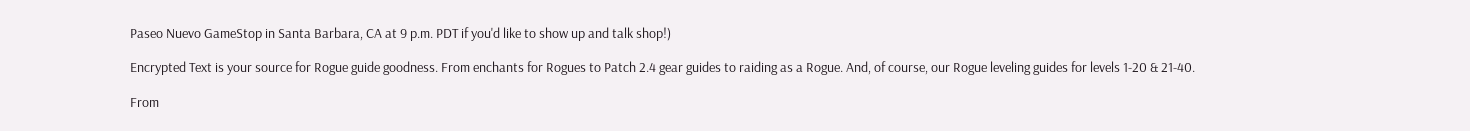Paseo Nuevo GameStop in Santa Barbara, CA at 9 p.m. PDT if you'd like to show up and talk shop!)

Encrypted Text is your source for Rogue guide goodness. From enchants for Rogues to Patch 2.4 gear guides to raiding as a Rogue. And, of course, our Rogue leveling guides for levels 1-20 & 21-40.

From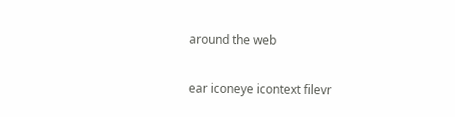around the web

ear iconeye icontext filevr